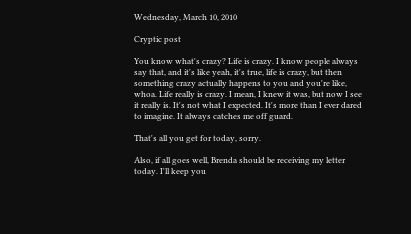Wednesday, March 10, 2010

Cryptic post

You know what's crazy? Life is crazy. I know people always say that, and it's like yeah, it's true, life is crazy, but then something crazy actually happens to you and you're like, whoa. Life really is crazy. I mean, I knew it was, but now I see it really is. It's not what I expected. It's more than I ever dared to imagine. It always catches me off guard.

That's all you get for today, sorry.

Also, if all goes well, Brenda should be receiving my letter today. I'll keep you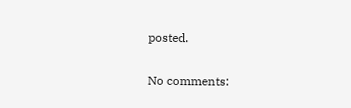posted.

No comments: